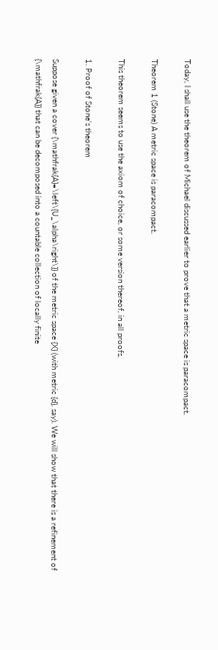Today, I shall use the theorem of Michael discussed earlier to prove that a metric space is paracompact.

Theorem 1 (Stone) A metric space is paracompact.

This theorem seems to use the axiom of choice, or some version thereof, in all proofs.

1. Proof of Stone’s theorem

Suppose given a cover {\mathfrak{A}=\left\{U_\alpha\right\}} of the metric space {X} (with metric {d}, say). We will show that there is a refinement of {\mathfrak{A}} that can be decomposed into a countable collection of locally finite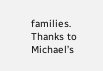families. Thanks to Michael’s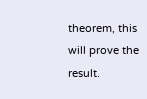theorem, this will prove the result.